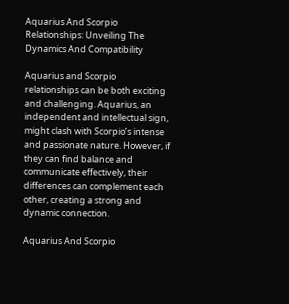Aquarius And Scorpio Relationships: Unveiling The Dynamics And Compatibility

Aquarius and Scorpio relationships can be both exciting and challenging. Aquarius, an independent and intellectual sign, might clash with Scorpio’s intense and passionate nature. However, if they can find balance and communicate effectively, their differences can complement each other, creating a strong and dynamic connection.

Aquarius And Scorpio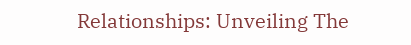Relationships: Unveiling The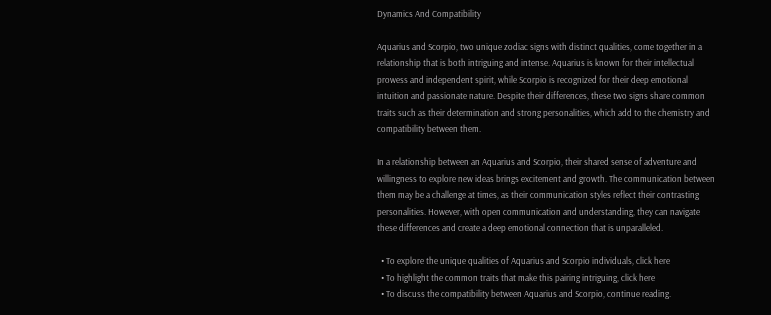Dynamics And Compatibility

Aquarius and Scorpio, two unique zodiac signs with distinct qualities, come together in a relationship that is both intriguing and intense. Aquarius is known for their intellectual prowess and independent spirit, while Scorpio is recognized for their deep emotional intuition and passionate nature. Despite their differences, these two signs share common traits such as their determination and strong personalities, which add to the chemistry and compatibility between them.

In a relationship between an Aquarius and Scorpio, their shared sense of adventure and willingness to explore new ideas brings excitement and growth. The communication between them may be a challenge at times, as their communication styles reflect their contrasting personalities. However, with open communication and understanding, they can navigate these differences and create a deep emotional connection that is unparalleled.

  • To explore the unique qualities of Aquarius and Scorpio individuals, click here
  • To highlight the common traits that make this pairing intriguing, click here
  • To discuss the compatibility between Aquarius and Scorpio, continue reading.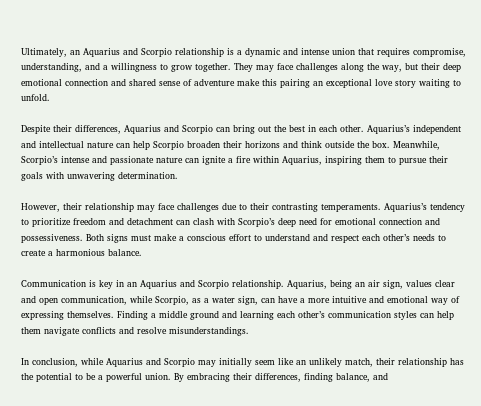Ultimately, an Aquarius and Scorpio relationship is a dynamic and intense union that requires compromise, understanding, and a willingness to grow together. They may face challenges along the way, but their deep emotional connection and shared sense of adventure make this pairing an exceptional love story waiting to unfold.

Despite their differences, Aquarius and Scorpio can bring out the best in each other. Aquarius’s independent and intellectual nature can help Scorpio broaden their horizons and think outside the box. Meanwhile, Scorpio’s intense and passionate nature can ignite a fire within Aquarius, inspiring them to pursue their goals with unwavering determination.

However, their relationship may face challenges due to their contrasting temperaments. Aquarius’s tendency to prioritize freedom and detachment can clash with Scorpio’s deep need for emotional connection and possessiveness. Both signs must make a conscious effort to understand and respect each other’s needs to create a harmonious balance.

Communication is key in an Aquarius and Scorpio relationship. Aquarius, being an air sign, values clear and open communication, while Scorpio, as a water sign, can have a more intuitive and emotional way of expressing themselves. Finding a middle ground and learning each other’s communication styles can help them navigate conflicts and resolve misunderstandings.

In conclusion, while Aquarius and Scorpio may initially seem like an unlikely match, their relationship has the potential to be a powerful union. By embracing their differences, finding balance, and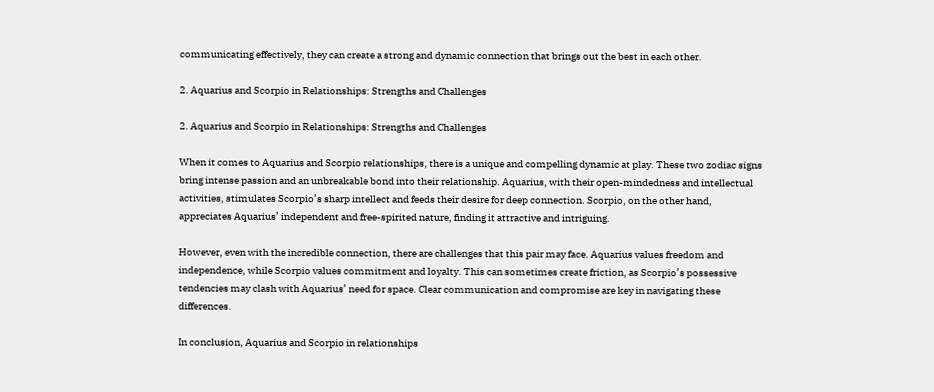communicating effectively, they can create a strong and dynamic connection that brings out the best in each other.

2. Aquarius and Scorpio in Relationships: Strengths and Challenges

2. Aquarius and Scorpio in Relationships: Strengths and Challenges

When it comes to Aquarius and Scorpio relationships, there is a unique and compelling dynamic at play. These two zodiac signs bring intense passion and an unbreakable bond into their relationship. Aquarius, with their open-mindedness and intellectual activities, stimulates Scorpio’s sharp intellect and feeds their desire for deep connection. Scorpio, on the other hand, appreciates Aquarius’ independent and free-spirited nature, finding it attractive and intriguing.

However, even with the incredible connection, there are challenges that this pair may face. Aquarius values freedom and independence, while Scorpio values commitment and loyalty. This can sometimes create friction, as Scorpio’s possessive tendencies may clash with Aquarius’ need for space. Clear communication and compromise are key in navigating these differences.

In conclusion, Aquarius and Scorpio in relationships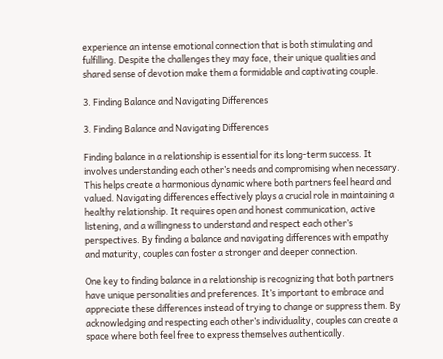experience an intense emotional connection that is both stimulating and fulfilling. Despite the challenges they may face, their unique qualities and shared sense of devotion make them a formidable and captivating couple.

3. Finding Balance and Navigating Differences

3. Finding Balance and Navigating Differences

Finding balance in a relationship is essential for its long-term success. It involves understanding each other’s needs and compromising when necessary. This helps create a harmonious dynamic where both partners feel heard and valued. Navigating differences effectively plays a crucial role in maintaining a healthy relationship. It requires open and honest communication, active listening, and a willingness to understand and respect each other’s perspectives. By finding a balance and navigating differences with empathy and maturity, couples can foster a stronger and deeper connection.

One key to finding balance in a relationship is recognizing that both partners have unique personalities and preferences. It’s important to embrace and appreciate these differences instead of trying to change or suppress them. By acknowledging and respecting each other’s individuality, couples can create a space where both feel free to express themselves authentically.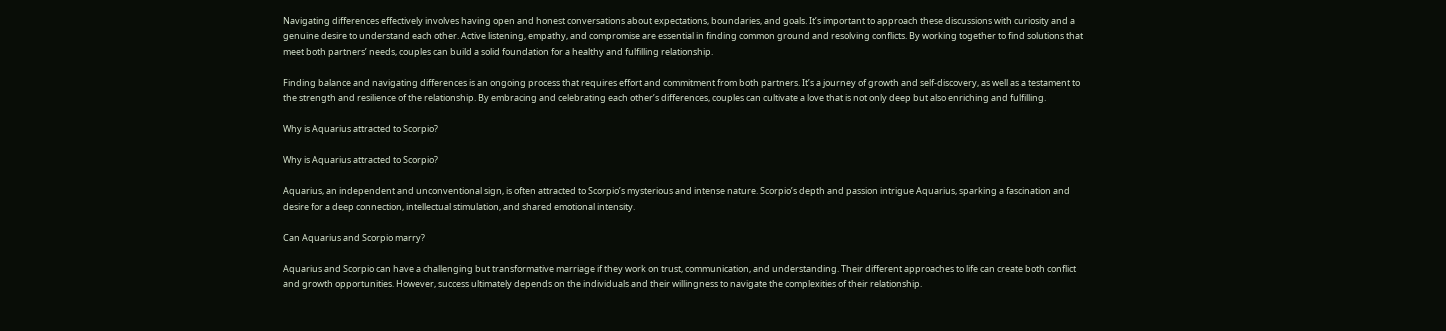Navigating differences effectively involves having open and honest conversations about expectations, boundaries, and goals. It’s important to approach these discussions with curiosity and a genuine desire to understand each other. Active listening, empathy, and compromise are essential in finding common ground and resolving conflicts. By working together to find solutions that meet both partners’ needs, couples can build a solid foundation for a healthy and fulfilling relationship.

Finding balance and navigating differences is an ongoing process that requires effort and commitment from both partners. It’s a journey of growth and self-discovery, as well as a testament to the strength and resilience of the relationship. By embracing and celebrating each other’s differences, couples can cultivate a love that is not only deep but also enriching and fulfilling.

Why is Aquarius attracted to Scorpio?

Why is Aquarius attracted to Scorpio?

Aquarius, an independent and unconventional sign, is often attracted to Scorpio’s mysterious and intense nature. Scorpio’s depth and passion intrigue Aquarius, sparking a fascination and desire for a deep connection, intellectual stimulation, and shared emotional intensity.

Can Aquarius and Scorpio marry?

Aquarius and Scorpio can have a challenging but transformative marriage if they work on trust, communication, and understanding. Their different approaches to life can create both conflict and growth opportunities. However, success ultimately depends on the individuals and their willingness to navigate the complexities of their relationship.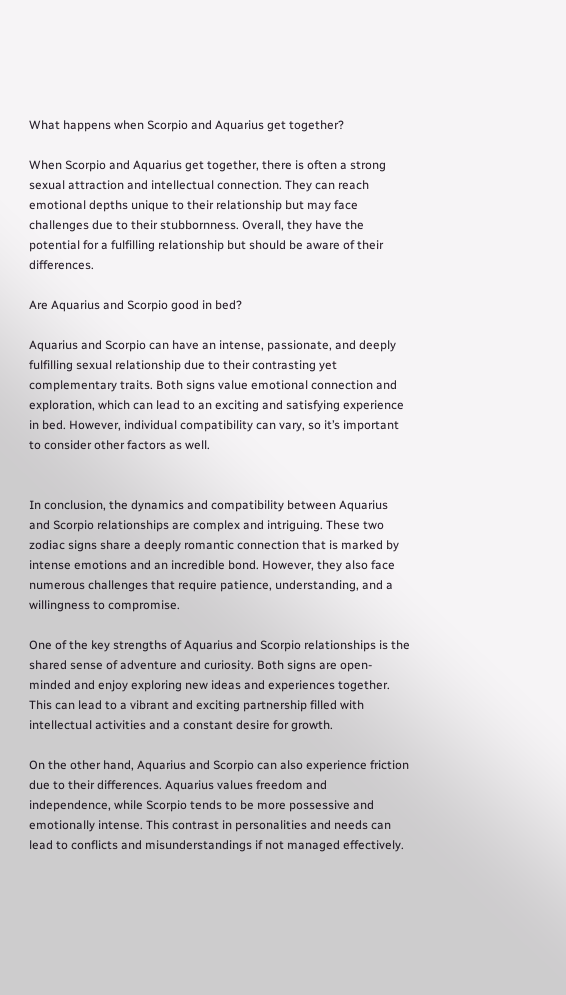What happens when Scorpio and Aquarius get together?

When Scorpio and Aquarius get together, there is often a strong sexual attraction and intellectual connection. They can reach emotional depths unique to their relationship but may face challenges due to their stubbornness. Overall, they have the potential for a fulfilling relationship but should be aware of their differences.

Are Aquarius and Scorpio good in bed?

Aquarius and Scorpio can have an intense, passionate, and deeply fulfilling sexual relationship due to their contrasting yet complementary traits. Both signs value emotional connection and exploration, which can lead to an exciting and satisfying experience in bed. However, individual compatibility can vary, so it’s important to consider other factors as well.


In conclusion, the dynamics and compatibility between Aquarius and Scorpio relationships are complex and intriguing. These two zodiac signs share a deeply romantic connection that is marked by intense emotions and an incredible bond. However, they also face numerous challenges that require patience, understanding, and a willingness to compromise.

One of the key strengths of Aquarius and Scorpio relationships is the shared sense of adventure and curiosity. Both signs are open-minded and enjoy exploring new ideas and experiences together. This can lead to a vibrant and exciting partnership filled with intellectual activities and a constant desire for growth.

On the other hand, Aquarius and Scorpio can also experience friction due to their differences. Aquarius values freedom and independence, while Scorpio tends to be more possessive and emotionally intense. This contrast in personalities and needs can lead to conflicts and misunderstandings if not managed effectively.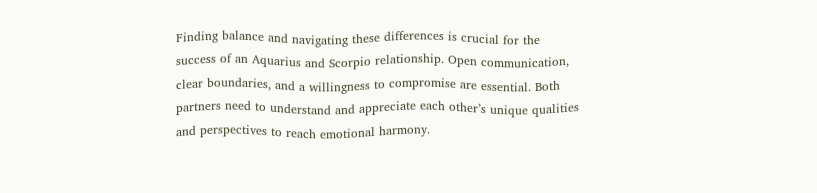Finding balance and navigating these differences is crucial for the success of an Aquarius and Scorpio relationship. Open communication, clear boundaries, and a willingness to compromise are essential. Both partners need to understand and appreciate each other’s unique qualities and perspectives to reach emotional harmony.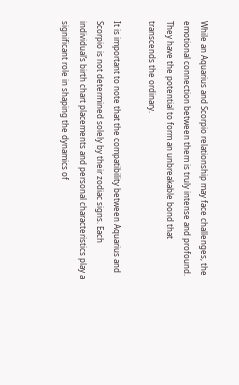While an Aquarius and Scorpio relationship may face challenges, the emotional connection between them is truly intense and profound. They have the potential to form an unbreakable bond that transcends the ordinary.

It is important to note that the compatibility between Aquarius and Scorpio is not determined solely by their zodiac signs. Each individual’s birth chart placements and personal characteristics play a significant role in shaping the dynamics of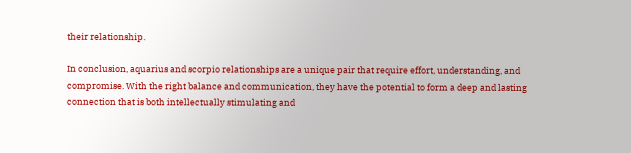their relationship.

In conclusion, aquarius and scorpio relationships are a unique pair that require effort, understanding, and compromise. With the right balance and communication, they have the potential to form a deep and lasting connection that is both intellectually stimulating and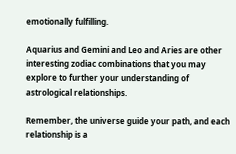emotionally fulfilling.

Aquarius and Gemini and Leo and Aries are other interesting zodiac combinations that you may explore to further your understanding of astrological relationships.

Remember, the universe guide your path, and each relationship is a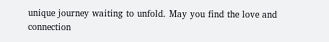unique journey waiting to unfold. May you find the love and connection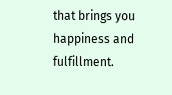that brings you happiness and fulfillment.